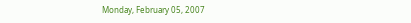Monday, February 05, 2007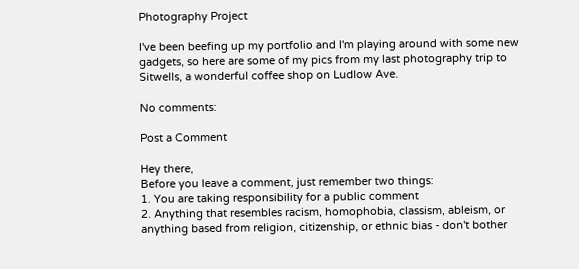Photography Project

I've been beefing up my portfolio and I'm playing around with some new gadgets, so here are some of my pics from my last photography trip to Sitwells, a wonderful coffee shop on Ludlow Ave.

No comments:

Post a Comment

Hey there,
Before you leave a comment, just remember two things:
1. You are taking responsibility for a public comment
2. Anything that resembles racism, homophobia, classism, ableism, or anything based from religion, citizenship, or ethnic bias - don't bother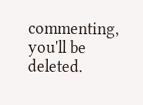commenting, you'll be deleted.